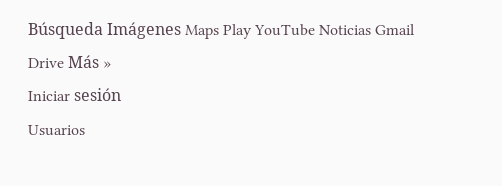Búsqueda Imágenes Maps Play YouTube Noticias Gmail Drive Más »
Iniciar sesión
Usuarios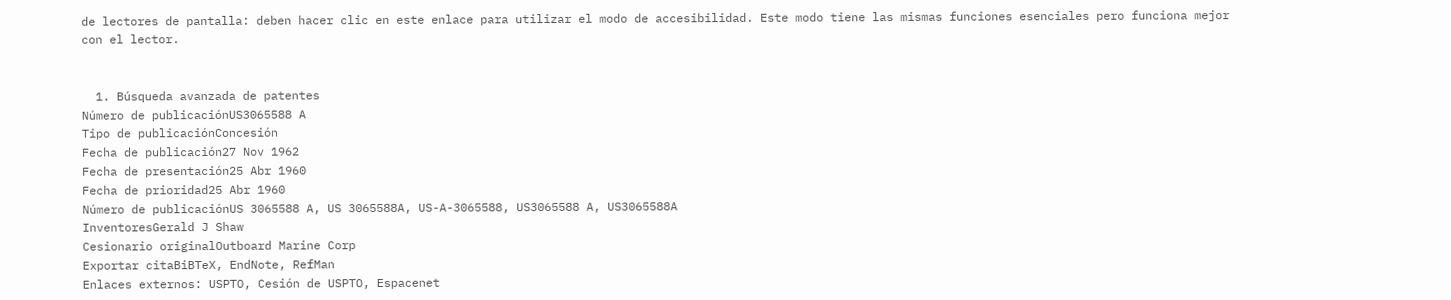de lectores de pantalla: deben hacer clic en este enlace para utilizar el modo de accesibilidad. Este modo tiene las mismas funciones esenciales pero funciona mejor con el lector.


  1. Búsqueda avanzada de patentes
Número de publicaciónUS3065588 A
Tipo de publicaciónConcesión
Fecha de publicación27 Nov 1962
Fecha de presentación25 Abr 1960
Fecha de prioridad25 Abr 1960
Número de publicaciónUS 3065588 A, US 3065588A, US-A-3065588, US3065588 A, US3065588A
InventoresGerald J Shaw
Cesionario originalOutboard Marine Corp
Exportar citaBiBTeX, EndNote, RefMan
Enlaces externos: USPTO, Cesión de USPTO, Espacenet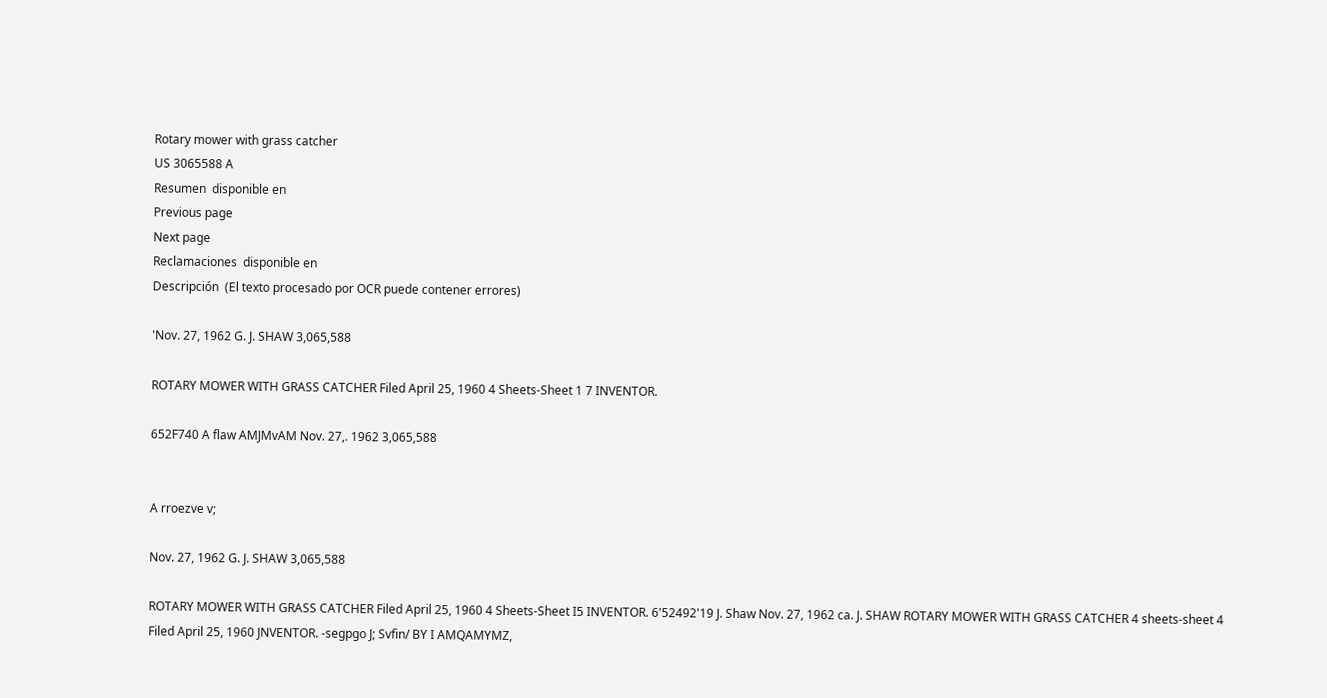Rotary mower with grass catcher
US 3065588 A
Resumen  disponible en
Previous page
Next page
Reclamaciones  disponible en
Descripción  (El texto procesado por OCR puede contener errores)

'Nov. 27, 1962 G. J. SHAW 3,065,588

ROTARY MOWER WITH GRASS CATCHER Filed April 25, 1960 4 Sheets-Sheet 1 7 INVENTOR.

652F740 A flaw AMJMvAM Nov. 27,. 1962 3,065,588


A rroezve v;

Nov. 27, 1962 G. J. SHAW 3,065,588

ROTARY MOWER WITH GRASS CATCHER Filed April 25, 1960 4 Sheets-Sheet I5 INVENTOR. 6'52492'19 J. Shaw Nov. 27, 1962 ca. J. SHAW ROTARY MOWER WITH GRASS CATCHER 4 sheets-sheet 4 Filed April 25, 1960 JNVENTOR. -segpgo J; Svfin/ BY I AMQAMYMZ,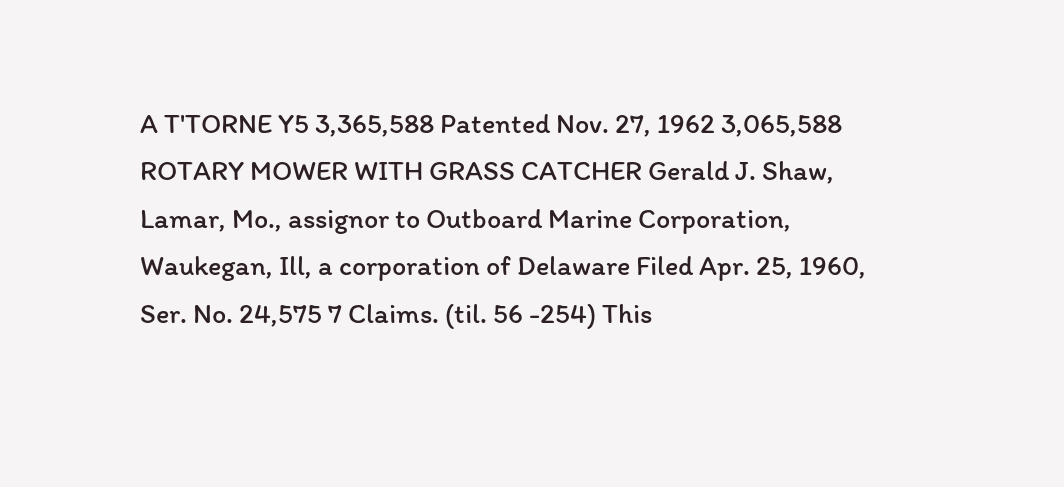A T'TORNE Y5 3,365,588 Patented Nov. 27, 1962 3,065,588 ROTARY MOWER WITH GRASS CATCHER Gerald J. Shaw, Lamar, Mo., assignor to Outboard Marine Corporation, Waukegan, Ill, a corporation of Delaware Filed Apr. 25, 1960, Ser. No. 24,575 7 Claims. (til. 56 -254) This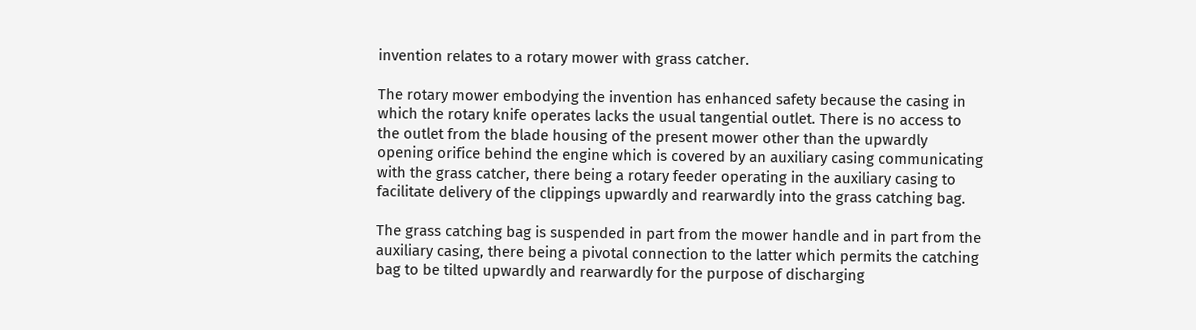invention relates to a rotary mower with grass catcher.

The rotary mower embodying the invention has enhanced safety because the casing in which the rotary knife operates lacks the usual tangential outlet. There is no access to the outlet from the blade housing of the present mower other than the upwardly opening orifice behind the engine which is covered by an auxiliary casing communicating with the grass catcher, there being a rotary feeder operating in the auxiliary casing to facilitate delivery of the clippings upwardly and rearwardly into the grass catching bag.

The grass catching bag is suspended in part from the mower handle and in part from the auxiliary casing, there being a pivotal connection to the latter which permits the catching bag to be tilted upwardly and rearwardly for the purpose of discharging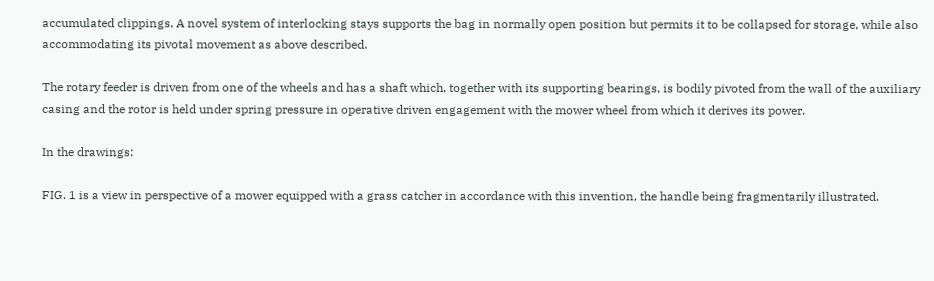accumulated clippings. A novel system of interlocking stays supports the bag in normally open position but permits it to be collapsed for storage, while also accommodating its pivotal movement as above described.

The rotary feeder is driven from one of the wheels and has a shaft which, together with its supporting bearings, is bodily pivoted from the wall of the auxiliary casing and the rotor is held under spring pressure in operative driven engagement with the mower wheel from which it derives its power.

In the drawings:

FIG. 1 is a view in perspective of a mower equipped with a grass catcher in accordance with this invention, the handle being fragmentarily illustrated.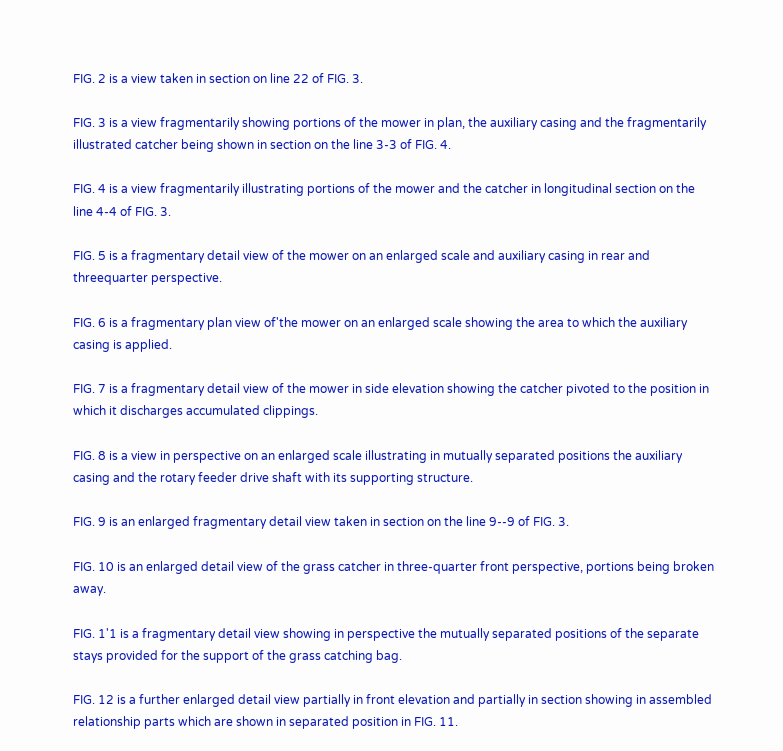FIG. 2 is a view taken in section on line 22 of FIG. 3.

FIG. 3 is a view fragmentarily showing portions of the mower in plan, the auxiliary casing and the fragmentarily illustrated catcher being shown in section on the line 3-3 of FIG. 4.

FIG. 4 is a view fragmentarily illustrating portions of the mower and the catcher in longitudinal section on the line 4-4 of FIG. 3.

FIG. 5 is a fragmentary detail view of the mower on an enlarged scale and auxiliary casing in rear and threequarter perspective.

FIG. 6 is a fragmentary plan view of'the mower on an enlarged scale showing the area to which the auxiliary casing is applied.

FIG. 7 is a fragmentary detail view of the mower in side elevation showing the catcher pivoted to the position in which it discharges accumulated clippings.

FIG. 8 is a view in perspective on an enlarged scale illustrating in mutually separated positions the auxiliary casing and the rotary feeder drive shaft with its supporting structure.

FIG. 9 is an enlarged fragmentary detail view taken in section on the line 9--9 of FIG. 3.

FIG. 10 is an enlarged detail view of the grass catcher in three-quarter front perspective, portions being broken away.

FIG. 1'1 is a fragmentary detail view showing in perspective the mutually separated positions of the separate stays provided for the support of the grass catching bag.

FIG. 12 is a further enlarged detail view partially in front elevation and partially in section showing in assembled relationship parts which are shown in separated position in FIG. 11.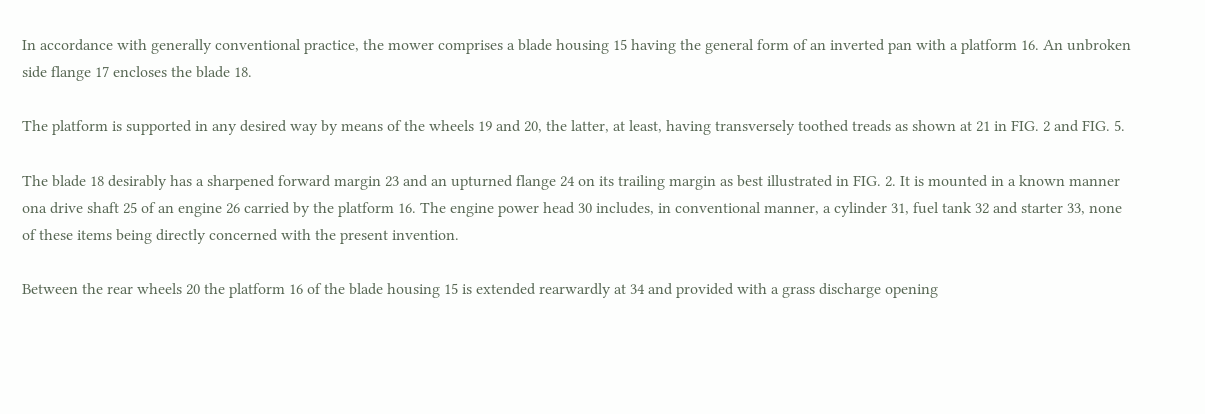In accordance with generally conventional practice, the mower comprises a blade housing 15 having the general form of an inverted pan with a platform 16. An unbroken side flange 17 encloses the blade 18.

The platform is supported in any desired way by means of the wheels 19 and 20, the latter, at least, having transversely toothed treads as shown at 21 in FIG. 2 and FIG. 5.

The blade 18 desirably has a sharpened forward margin 23 and an upturned flange 24 on its trailing margin as best illustrated in FIG. 2. It is mounted in a known manner ona drive shaft 25 of an engine 26 carried by the platform 16. The engine power head 30 includes, in conventional manner, a cylinder 31, fuel tank 32 and starter 33, none of these items being directly concerned with the present invention.

Between the rear wheels 20 the platform 16 of the blade housing 15 is extended rearwardly at 34 and provided with a grass discharge opening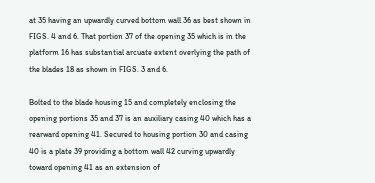at 35 having an upwardly curved bottom wall 36 as best shown in FIGS. 4 and 6. That portion 37 of the opening 35 which is in the platform 16 has substantial arcuate extent overlying the path of the blades 18 as shown in FIGS. 3 and 6.

Bolted to the blade housing 15 and completely enclosing the opening portions 35 and 37 is an auxiliary casing 40 which has a rearward opening 41. Secured to housing portion 30 and casing 40 is a plate 39 providing a bottom wall 42 curving upwardly toward opening 41 as an extension of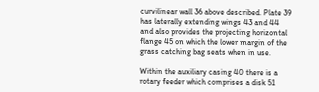curvilinear wall 36 above described. Plate 39 has laterally extending wings 43 and 44 and also provides the projecting horizontal flange 45 on which the lower margin of the grass catching bag seats when in use.

Within the auxiliary casing 40 there is a rotary feeder which comprises a disk 51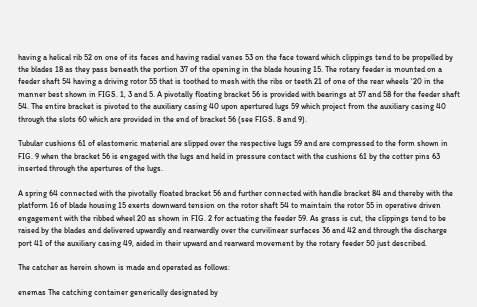having a helical rib 52 on one of its faces and having radial vanes 53 on the face toward which clippings tend to be propelled by the blades 18 as they pass beneath the portion 37 of the opening in the blade housing 15. The rotary feeder is mounted on a feeder shaft 54 having a driving rotor 55 that is toothed to mesh with the ribs or teeth 21 of one of the rear wheels '20 in the manner best shown in FIGS. 1, 3 and 5. A pivotally floating bracket 56 is provided with bearings at 57 and 58 for the feeder shaft 54. The entire bracket is pivoted to the auxiliary casing 40 upon apertured lugs 59 which project from the auxiliary casing 40 through the slots 60 which are provided in the end of bracket 56 (see FIGS. 8 and 9).

Tubular cushions 61 of elastomeric material are slipped over the respective lugs 59 and are compressed to the form shown in FIG. 9 when the bracket 56 is engaged with the lugs and held in pressure contact with the cushions 61 by the cotter pins 63 inserted through the apertures of the lugs.

A spring 64 connected with the pivotally floated bracket 56 and further connected with handle bracket 84 and thereby with the platform 16 of blade housing 15 exerts downward tension on the rotor shaft 54 to maintain the rotor 55 in operative driven engagement with the ribbed wheel 20 as shown in FIG. 2 for actuating the feeder 59. As grass is cut, the clippings tend to be raised by the blades and delivered upwardly and rearwardly over the curvilinear surfaces 36 and 42 and through the discharge port 41 of the auxiliary casing 49, aided in their upward and rearward movement by the rotary feeder 50 just described.

The catcher as herein shown is made and operated as follows:

enemas The catching container generically designated by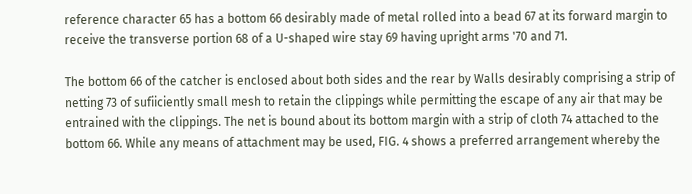reference character 65 has a bottom 66 desirably made of metal rolled into a bead 67 at its forward margin to receive the transverse portion 68 of a U-shaped wire stay 69 having upright arms '70 and 71.

The bottom 66 of the catcher is enclosed about both sides and the rear by Walls desirably comprising a strip of netting 73 of sufiiciently small mesh to retain the clippings while permitting the escape of any air that may be entrained with the clippings. The net is bound about its bottom margin with a strip of cloth 74 attached to the bottom 66. While any means of attachment may be used, FIG. 4 shows a preferred arrangement whereby the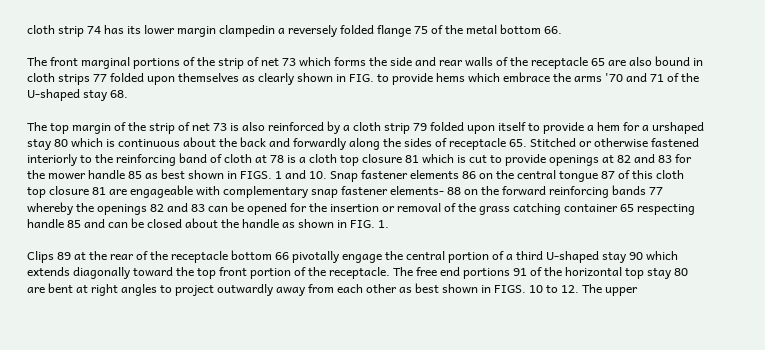cloth strip 74 has its lower margin clampedin a reversely folded flange 75 of the metal bottom 66.

The front marginal portions of the strip of net 73 which forms the side and rear walls of the receptacle 65 are also bound in cloth strips 77 folded upon themselves as clearly shown in FIG. to provide hems which embrace the arms '70 and 71 of the U-shaped stay 68.

The top margin of the strip of net 73 is also reinforced by a cloth strip 79 folded upon itself to provide a hem for a urshaped stay 80 which is continuous about the back and forwardly along the sides of receptacle 65. Stitched or otherwise fastened interiorly to the reinforcing band of cloth at 78 is a cloth top closure 81 which is cut to provide openings at 82 and 83 for the mower handle 85 as best shown in FIGS. 1 and 10. Snap fastener elements 86 on the central tongue 87 of this cloth top closure 81 are engageable with complementary snap fastener elements- 88 on the forward reinforcing bands 77 whereby the openings 82 and 83 can be opened for the insertion or removal of the grass catching container 65 respecting handle 85 and can be closed about the handle as shown in FIG. 1.

Clips 89 at the rear of the receptacle bottom 66 pivotally engage the central portion of a third U-shaped stay 90 which extends diagonally toward the top front portion of the receptacle. The free end portions 91 of the horizontal top stay 80 are bent at right angles to project outwardly away from each other as best shown in FIGS. 10 to 12. The upper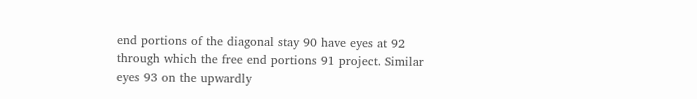end portions of the diagonal stay 90 have eyes at 92 through which the free end portions 91 project. Similar eyes 93 on the upwardly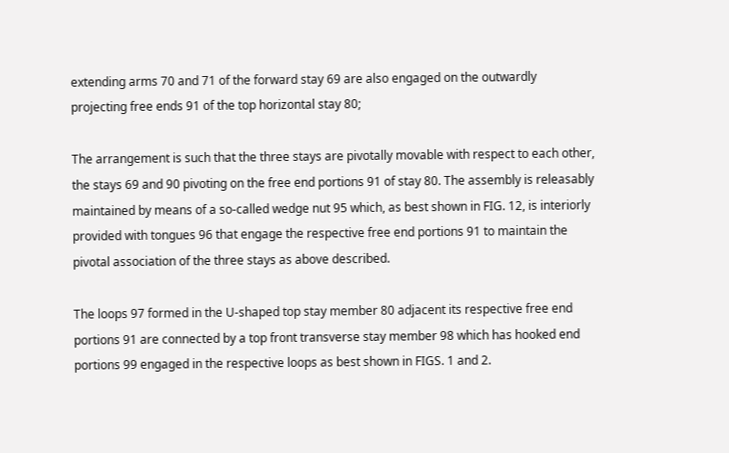extending arms 70 and 71 of the forward stay 69 are also engaged on the outwardly projecting free ends 91 of the top horizontal stay 80;

The arrangement is such that the three stays are pivotally movable with respect to each other, the stays 69 and 90 pivoting on the free end portions 91 of stay 80. The assembly is releasably maintained by means of a so-called wedge nut 95 which, as best shown in FIG. 12, is interiorly provided with tongues 96 that engage the respective free end portions 91 to maintain the pivotal association of the three stays as above described.

The loops 97 formed in the U-shaped top stay member 80 adjacent its respective free end portions 91 are connected by a top front transverse stay member 98 which has hooked end portions 99 engaged in the respective loops as best shown in FIGS. 1 and 2.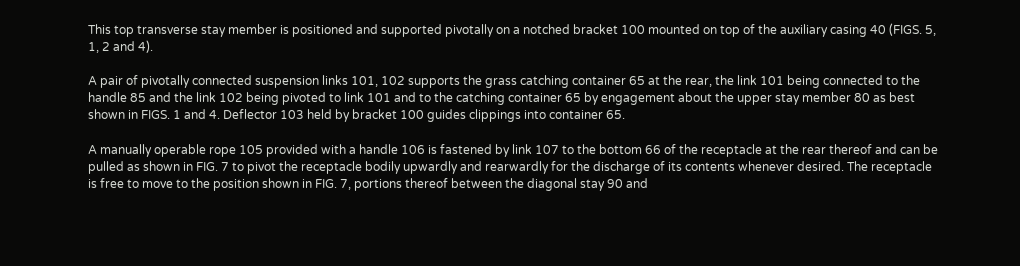This top transverse stay member is positioned and supported pivotally on a notched bracket 100 mounted on top of the auxiliary casing 40 (FIGS. 5, 1, 2 and 4).

A pair of pivotally connected suspension links 101, 102 supports the grass catching container 65 at the rear, the link 101 being connected to the handle 85 and the link 102 being pivoted to link 101 and to the catching container 65 by engagement about the upper stay member 80 as best shown in FIGS. 1 and 4. Deflector 103 held by bracket 100 guides clippings into container 65.

A manually operable rope 105 provided with a handle 106 is fastened by link 107 to the bottom 66 of the receptacle at the rear thereof and can be pulled as shown in FIG. 7 to pivot the receptacle bodily upwardly and rearwardly for the discharge of its contents whenever desired. The receptacle is free to move to the position shown in FIG. 7, portions thereof between the diagonal stay 90 and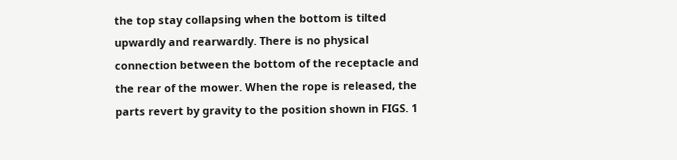the top stay collapsing when the bottom is tilted upwardly and rearwardly. There is no physical connection between the bottom of the receptacle and the rear of the mower. When the rope is released, the parts revert by gravity to the position shown in FIGS. 1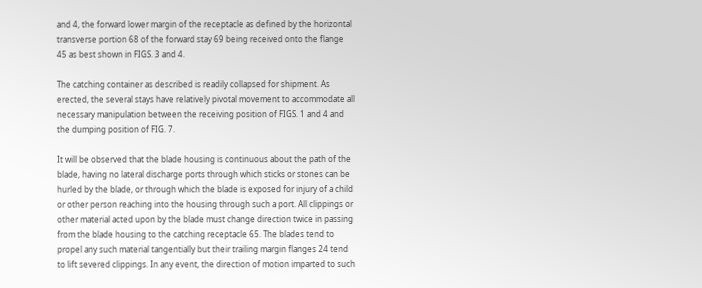and 4, the forward lower margin of the receptacle as defined by the horizontal transverse portion 68 of the forward stay 69 being received onto the flange 45 as best shown in FIGS. 3 and 4.

The catching container as described is readily collapsed for shipment. As erected, the several stays have relatively pivotal movement to accommodate all necessary manipulation between the receiving position of FIGS. 1 and 4 and the dumping position of FIG. 7.

It will be observed that the blade housing is continuous about the path of the blade, having no lateral discharge ports through which sticks or stones can be hurled by the blade, or through which the blade is exposed for injury of a child or other person reaching into the housing through such a port. All clippings or other material acted upon by the blade must change direction twice in passing from the blade housing to the catching receptacle 65. The blades tend to propel any such material tangentially but their trailing margin flanges 24 tend to lift severed clippings. In any event, the direction of motion imparted to such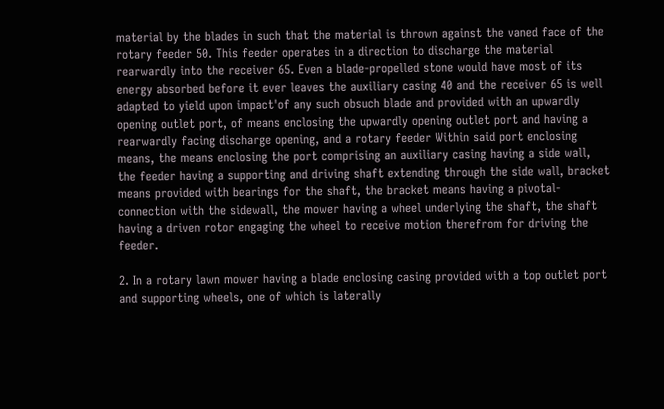material by the blades in such that the material is thrown against the vaned face of the rotary feeder 50. This feeder operates in a direction to discharge the material rearwardly into the receiver 65. Even a blade-propelled stone would have most of its energy absorbed before it ever leaves the auxiliary casing 40 and the receiver 65 is well adapted to yield upon impact'of any such obsuch blade and provided with an upwardly opening outlet port, of means enclosing the upwardly opening outlet port and having a rearwardly facing discharge opening, and a rotary feeder Within said port enclosing means, the means enclosing the port comprising an auxiliary casing having a side wall, the feeder having a supporting and driving shaft extending through the side wall, bracket means provided with bearings for the shaft, the bracket means having a pivotal-connection with the sidewall, the mower having a wheel underlying the shaft, the shaft having a driven rotor engaging the wheel to receive motion therefrom for driving the feeder.

2. In a rotary lawn mower having a blade enclosing casing provided with a top outlet port and supporting wheels, one of which is laterally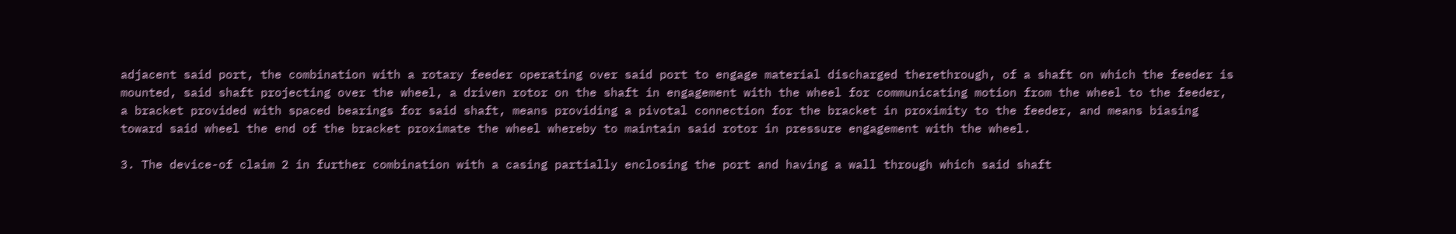adjacent said port, the combination with a rotary feeder operating over said port to engage material discharged therethrough, of a shaft on which the feeder is mounted, said shaft projecting over the wheel, a driven rotor on the shaft in engagement with the wheel for communicating motion from the wheel to the feeder, a bracket provided with spaced bearings for said shaft, means providing a pivotal connection for the bracket in proximity to the feeder, and means biasing toward said wheel the end of the bracket proximate the wheel whereby to maintain said rotor in pressure engagement with the wheel.

3. The device-of claim 2 in further combination with a casing partially enclosing the port and having a wall through which said shaft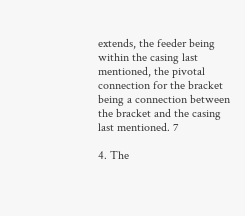extends, the feeder being within the casing last mentioned, the pivotal connection for the bracket being a connection between the bracket and the casing last mentioned. 7

4. The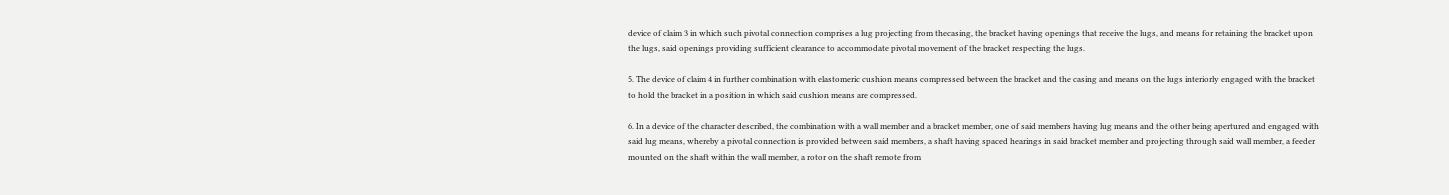device of claim 3 in which such pivotal connection comprises a lug projecting from thecasing, the bracket having openings that receive the lugs, and means for retaining the bracket upon the lugs, said openings providing sufficient clearance to accommodate pivotal movement of the bracket respecting the lugs.

5. The device of claim 4 in further combination with elastomeric cushion means compressed between the bracket and the casing and means on the lugs interiorly engaged with the bracket to hold the bracket in a position in which said cushion means are compressed.

6. In a device of the character described, the combination with a wall member and a bracket member, one of said members having lug means and the other being apertured and engaged with said lug means, whereby a pivotal connection is provided between said members, a shaft having spaced hearings in said bracket member and projecting through said wall member, a feeder mounted on the shaft within the wall member, a rotor on the shaft remote from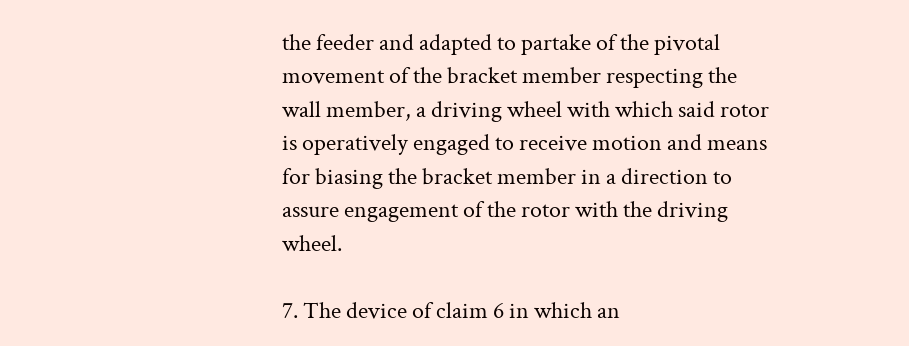the feeder and adapted to partake of the pivotal movement of the bracket member respecting the wall member, a driving wheel with which said rotor is operatively engaged to receive motion and means for biasing the bracket member in a direction to assure engagement of the rotor with the driving wheel.

7. The device of claim 6 in which an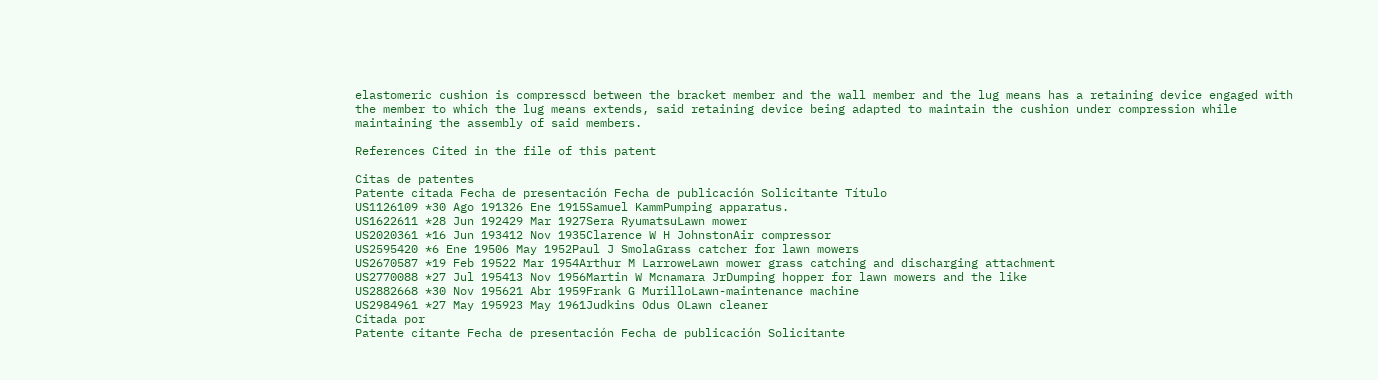elastomeric cushion is compresscd between the bracket member and the wall member and the lug means has a retaining device engaged with the member to which the lug means extends, said retaining device being adapted to maintain the cushion under compression while maintaining the assembly of said members.

References Cited in the file of this patent

Citas de patentes
Patente citada Fecha de presentación Fecha de publicación Solicitante Título
US1126109 *30 Ago 191326 Ene 1915Samuel KammPumping apparatus.
US1622611 *28 Jun 192429 Mar 1927Sera RyumatsuLawn mower
US2020361 *16 Jun 193412 Nov 1935Clarence W H JohnstonAir compressor
US2595420 *6 Ene 19506 May 1952Paul J SmolaGrass catcher for lawn mowers
US2670587 *19 Feb 19522 Mar 1954Arthur M LarroweLawn mower grass catching and discharging attachment
US2770088 *27 Jul 195413 Nov 1956Martin W Mcnamara JrDumping hopper for lawn mowers and the like
US2882668 *30 Nov 195621 Abr 1959Frank G MurilloLawn-maintenance machine
US2984961 *27 May 195923 May 1961Judkins Odus OLawn cleaner
Citada por
Patente citante Fecha de presentación Fecha de publicación Solicitante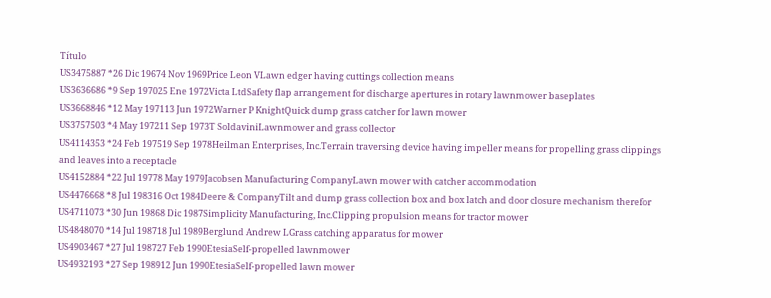Título
US3475887 *26 Dic 19674 Nov 1969Price Leon VLawn edger having cuttings collection means
US3636686 *9 Sep 197025 Ene 1972Victa LtdSafety flap arrangement for discharge apertures in rotary lawnmower baseplates
US3668846 *12 May 197113 Jun 1972Warner P KnightQuick dump grass catcher for lawn mower
US3757503 *4 May 197211 Sep 1973T SoldaviniLawnmower and grass collector
US4114353 *24 Feb 197519 Sep 1978Heilman Enterprises, Inc.Terrain traversing device having impeller means for propelling grass clippings and leaves into a receptacle
US4152884 *22 Jul 19778 May 1979Jacobsen Manufacturing CompanyLawn mower with catcher accommodation
US4476668 *8 Jul 198316 Oct 1984Deere & CompanyTilt and dump grass collection box and box latch and door closure mechanism therefor
US4711073 *30 Jun 19868 Dic 1987Simplicity Manufacturing, Inc.Clipping propulsion means for tractor mower
US4848070 *14 Jul 198718 Jul 1989Berglund Andrew LGrass catching apparatus for mower
US4903467 *27 Jul 198727 Feb 1990EtesiaSelf-propelled lawnmower
US4932193 *27 Sep 198912 Jun 1990EtesiaSelf-propelled lawn mower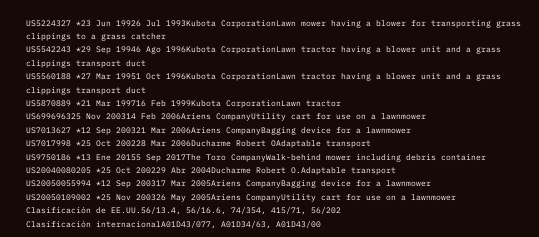US5224327 *23 Jun 19926 Jul 1993Kubota CorporationLawn mower having a blower for transporting grass clippings to a grass catcher
US5542243 *29 Sep 19946 Ago 1996Kubota CorporationLawn tractor having a blower unit and a grass clippings transport duct
US5560188 *27 Mar 19951 Oct 1996Kubota CorporationLawn tractor having a blower unit and a grass clippings transport duct
US5870889 *21 Mar 199716 Feb 1999Kubota CorporationLawn tractor
US699696325 Nov 200314 Feb 2006Ariens CompanyUtility cart for use on a lawnmower
US7013627 *12 Sep 200321 Mar 2006Ariens CompanyBagging device for a lawnmower
US7017998 *25 Oct 200228 Mar 2006Ducharme Robert OAdaptable transport
US9750186 *13 Ene 20155 Sep 2017The Toro CompanyWalk-behind mower including debris container
US20040080205 *25 Oct 200229 Abr 2004Ducharme Robert O.Adaptable transport
US20050055994 *12 Sep 200317 Mar 2005Ariens CompanyBagging device for a lawnmower
US20050109002 *25 Nov 200326 May 2005Ariens CompanyUtility cart for use on a lawnmower
Clasificación de EE.UU.56/13.4, 56/16.6, 74/354, 415/71, 56/202
Clasificación internacionalA01D43/077, A01D34/63, A01D43/00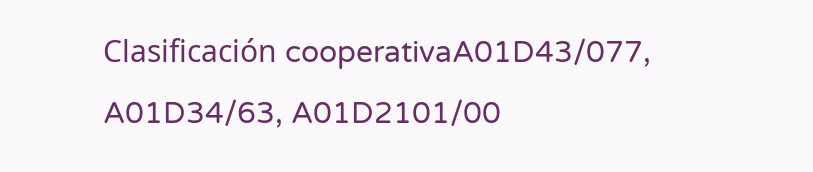Clasificación cooperativaA01D43/077, A01D34/63, A01D2101/00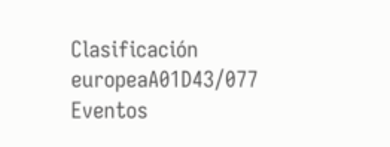Clasificación europeaA01D43/077
Eventos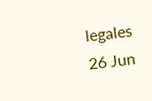legales
26 Jun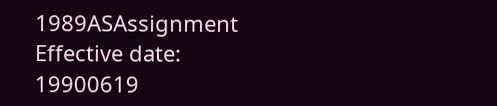1989ASAssignment
Effective date: 19900619